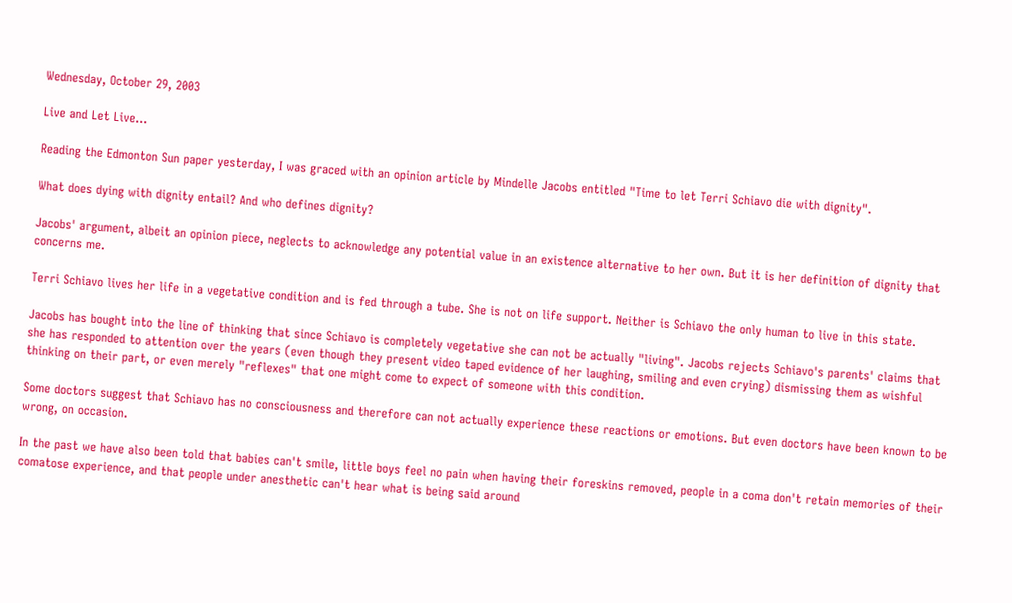Wednesday, October 29, 2003

Live and Let Live...

Reading the Edmonton Sun paper yesterday, I was graced with an opinion article by Mindelle Jacobs entitled "Time to let Terri Schiavo die with dignity".

What does dying with dignity entail? And who defines dignity?

Jacobs' argument, albeit an opinion piece, neglects to acknowledge any potential value in an existence alternative to her own. But it is her definition of dignity that concerns me.

Terri Schiavo lives her life in a vegetative condition and is fed through a tube. She is not on life support. Neither is Schiavo the only human to live in this state.

Jacobs has bought into the line of thinking that since Schiavo is completely vegetative she can not be actually "living". Jacobs rejects Schiavo's parents' claims that she has responded to attention over the years (even though they present video taped evidence of her laughing, smiling and even crying) dismissing them as wishful thinking on their part, or even merely "reflexes" that one might come to expect of someone with this condition.

Some doctors suggest that Schiavo has no consciousness and therefore can not actually experience these reactions or emotions. But even doctors have been known to be wrong, on occasion.

In the past we have also been told that babies can't smile, little boys feel no pain when having their foreskins removed, people in a coma don't retain memories of their comatose experience, and that people under anesthetic can't hear what is being said around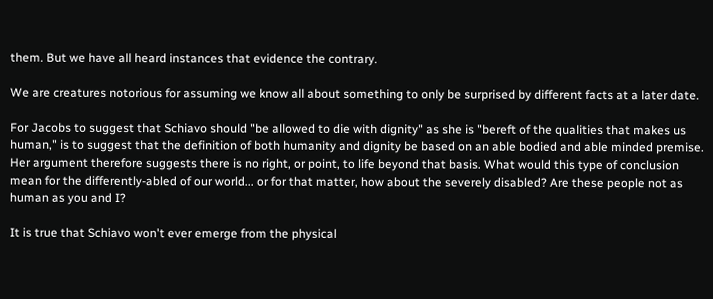them. But we have all heard instances that evidence the contrary.

We are creatures notorious for assuming we know all about something to only be surprised by different facts at a later date.

For Jacobs to suggest that Schiavo should "be allowed to die with dignity" as she is "bereft of the qualities that makes us human," is to suggest that the definition of both humanity and dignity be based on an able bodied and able minded premise. Her argument therefore suggests there is no right, or point, to life beyond that basis. What would this type of conclusion mean for the differently-abled of our world... or for that matter, how about the severely disabled? Are these people not as human as you and I?

It is true that Schiavo won't ever emerge from the physical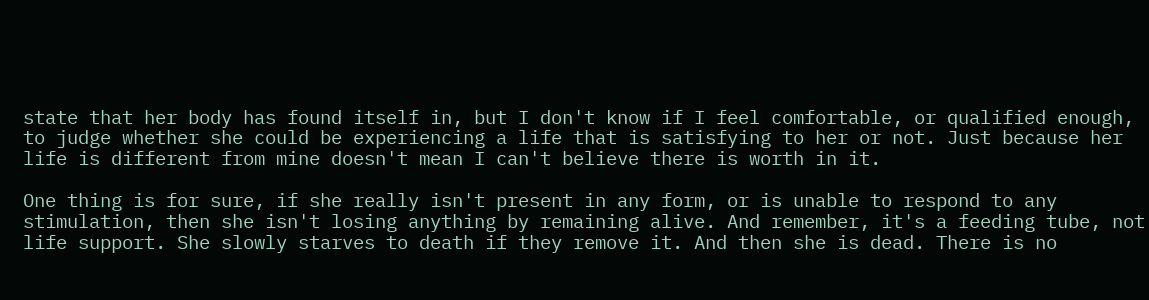state that her body has found itself in, but I don't know if I feel comfortable, or qualified enough, to judge whether she could be experiencing a life that is satisfying to her or not. Just because her life is different from mine doesn't mean I can't believe there is worth in it.

One thing is for sure, if she really isn't present in any form, or is unable to respond to any stimulation, then she isn't losing anything by remaining alive. And remember, it's a feeding tube, not life support. She slowly starves to death if they remove it. And then she is dead. There is no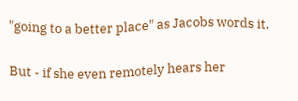"going to a better place" as Jacobs words it.

But - if she even remotely hears her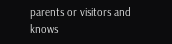parents or visitors and knows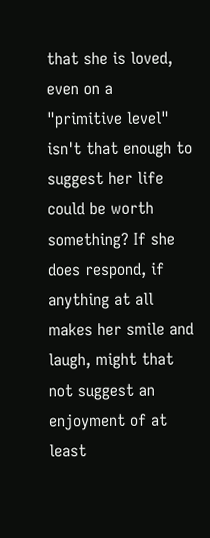that she is loved, even on a "primitive level" isn't that enough to suggest her life could be worth something? If she does respond, if anything at all makes her smile and laugh, might that not suggest an enjoyment of at least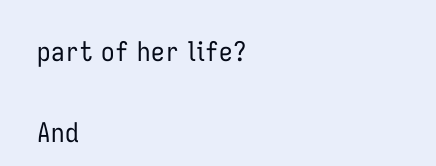part of her life?

And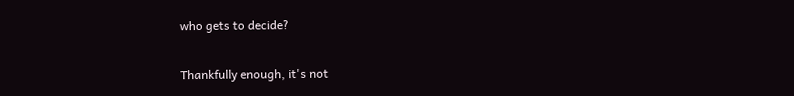who gets to decide?

Thankfully enough, it's not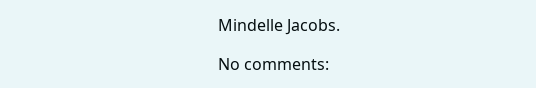Mindelle Jacobs.

No comments: